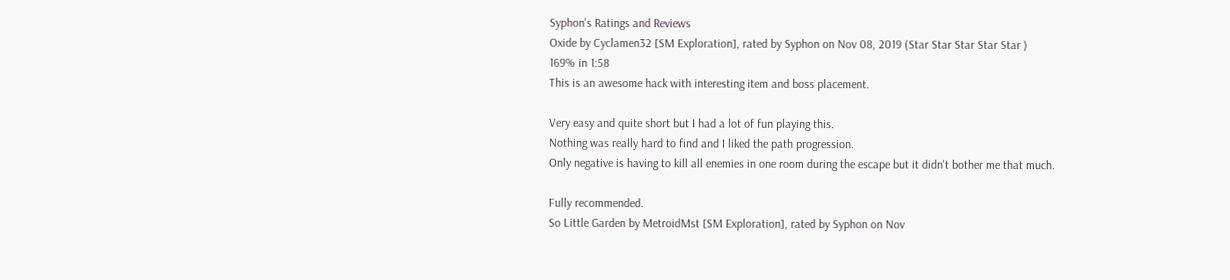Syphon's Ratings and Reviews
Oxide by Cyclamen32 [SM Exploration], rated by Syphon on Nov 08, 2019 (Star Star Star Star Star )
169% in 1:58
This is an awesome hack with interesting item and boss placement.

Very easy and quite short but I had a lot of fun playing this.
Nothing was really hard to find and I liked the path progression.
Only negative is having to kill all enemies in one room during the escape but it didn't bother me that much.

Fully recommended.
So Little Garden by MetroidMst [SM Exploration], rated by Syphon on Nov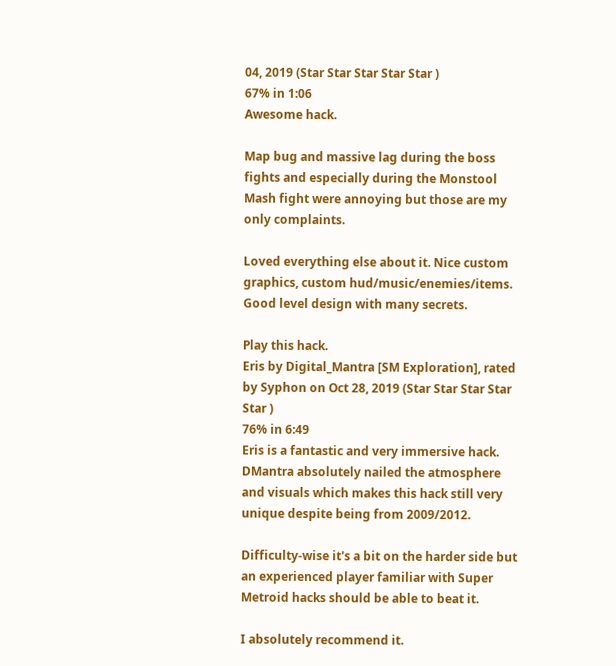04, 2019 (Star Star Star Star Star )
67% in 1:06
Awesome hack.

Map bug and massive lag during the boss fights and especially during the Monstool Mash fight were annoying but those are my only complaints.

Loved everything else about it. Nice custom graphics, custom hud/music/enemies/items. Good level design with many secrets.

Play this hack.
Eris by Digital_Mantra [SM Exploration], rated by Syphon on Oct 28, 2019 (Star Star Star Star Star )
76% in 6:49
Eris is a fantastic and very immersive hack. DMantra absolutely nailed the atmosphere and visuals which makes this hack still very unique despite being from 2009/2012.

Difficulty-wise it's a bit on the harder side but an experienced player familiar with Super Metroid hacks should be able to beat it.

I absolutely recommend it.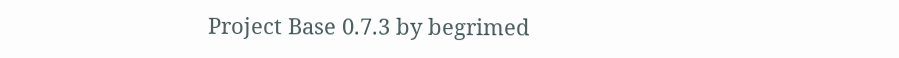Project Base 0.7.3 by begrimed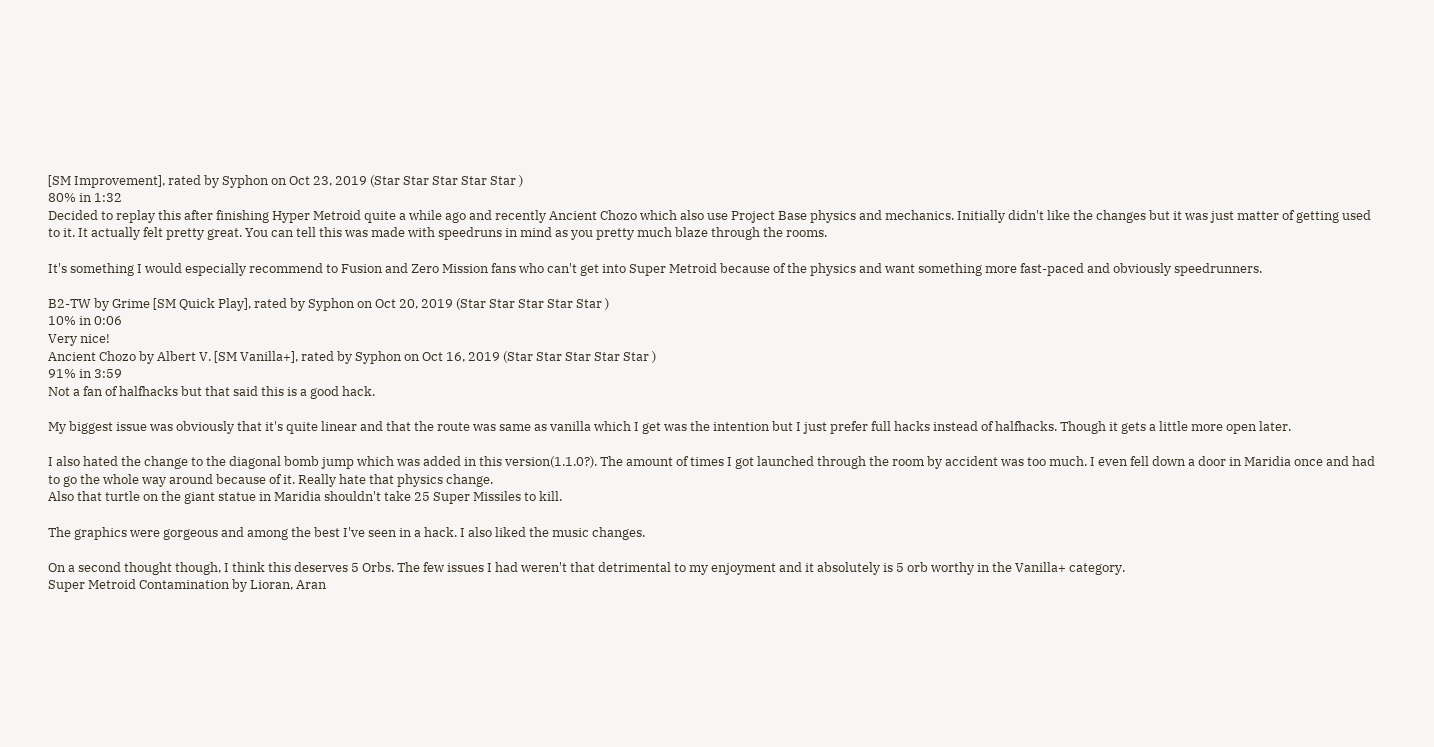[SM Improvement], rated by Syphon on Oct 23, 2019 (Star Star Star Star Star )
80% in 1:32
Decided to replay this after finishing Hyper Metroid quite a while ago and recently Ancient Chozo which also use Project Base physics and mechanics. Initially didn't like the changes but it was just matter of getting used to it. It actually felt pretty great. You can tell this was made with speedruns in mind as you pretty much blaze through the rooms.

It's something I would especially recommend to Fusion and Zero Mission fans who can't get into Super Metroid because of the physics and want something more fast-paced and obviously speedrunners.

B2-TW by Grime [SM Quick Play], rated by Syphon on Oct 20, 2019 (Star Star Star Star Star )
10% in 0:06
Very nice!
Ancient Chozo by Albert V. [SM Vanilla+], rated by Syphon on Oct 16, 2019 (Star Star Star Star Star )
91% in 3:59
Not a fan of halfhacks but that said this is a good hack.

My biggest issue was obviously that it's quite linear and that the route was same as vanilla which I get was the intention but I just prefer full hacks instead of halfhacks. Though it gets a little more open later.

I also hated the change to the diagonal bomb jump which was added in this version(1.1.0?). The amount of times I got launched through the room by accident was too much. I even fell down a door in Maridia once and had to go the whole way around because of it. Really hate that physics change.
Also that turtle on the giant statue in Maridia shouldn't take 25 Super Missiles to kill.

The graphics were gorgeous and among the best I've seen in a hack. I also liked the music changes.

On a second thought though, I think this deserves 5 Orbs. The few issues I had weren't that detrimental to my enjoyment and it absolutely is 5 orb worthy in the Vanilla+ category.
Super Metroid Contamination by Lioran, Aran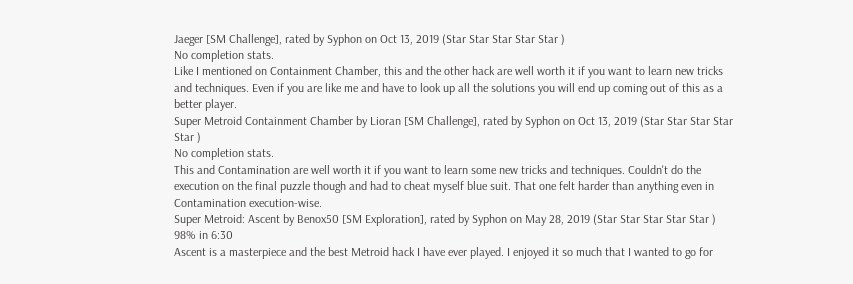Jaeger [SM Challenge], rated by Syphon on Oct 13, 2019 (Star Star Star Star Star )
No completion stats.
Like I mentioned on Containment Chamber, this and the other hack are well worth it if you want to learn new tricks and techniques. Even if you are like me and have to look up all the solutions you will end up coming out of this as a better player.
Super Metroid Containment Chamber by Lioran [SM Challenge], rated by Syphon on Oct 13, 2019 (Star Star Star Star Star )
No completion stats.
This and Contamination are well worth it if you want to learn some new tricks and techniques. Couldn't do the execution on the final puzzle though and had to cheat myself blue suit. That one felt harder than anything even in Contamination execution-wise.
Super Metroid: Ascent by Benox50 [SM Exploration], rated by Syphon on May 28, 2019 (Star Star Star Star Star )
98% in 6:30
Ascent is a masterpiece and the best Metroid hack I have ever played. I enjoyed it so much that I wanted to go for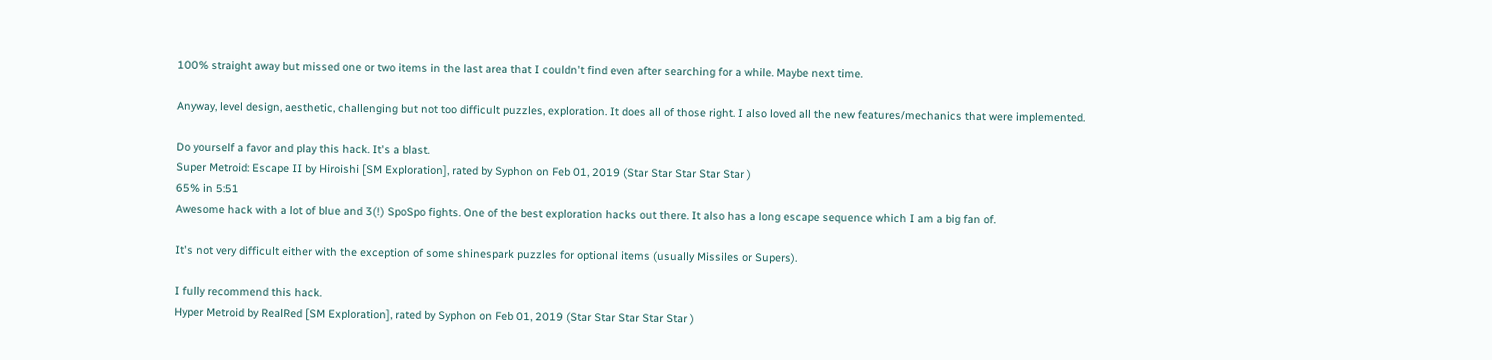100% straight away but missed one or two items in the last area that I couldn't find even after searching for a while. Maybe next time.

Anyway, level design, aesthetic, challenging but not too difficult puzzles, exploration. It does all of those right. I also loved all the new features/mechanics that were implemented.

Do yourself a favor and play this hack. It's a blast.
Super Metroid: Escape II by Hiroishi [SM Exploration], rated by Syphon on Feb 01, 2019 (Star Star Star Star Star )
65% in 5:51
Awesome hack with a lot of blue and 3(!) SpoSpo fights. One of the best exploration hacks out there. It also has a long escape sequence which I am a big fan of.

It's not very difficult either with the exception of some shinespark puzzles for optional items (usually Missiles or Supers).

I fully recommend this hack.
Hyper Metroid by RealRed [SM Exploration], rated by Syphon on Feb 01, 2019 (Star Star Star Star Star )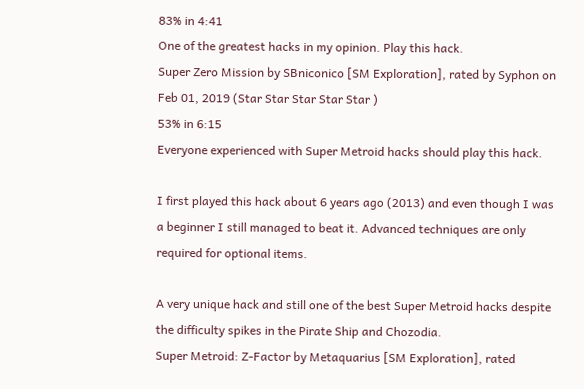83% in 4:41
One of the greatest hacks in my opinion. Play this hack.
Super Zero Mission by SBniconico [SM Exploration], rated by Syphon on Feb 01, 2019 (Star Star Star Star Star )
53% in 6:15
Everyone experienced with Super Metroid hacks should play this hack.

I first played this hack about 6 years ago (2013) and even though I was a beginner I still managed to beat it. Advanced techniques are only required for optional items.

A very unique hack and still one of the best Super Metroid hacks despite the difficulty spikes in the Pirate Ship and Chozodia.
Super Metroid: Z-Factor by Metaquarius [SM Exploration], rated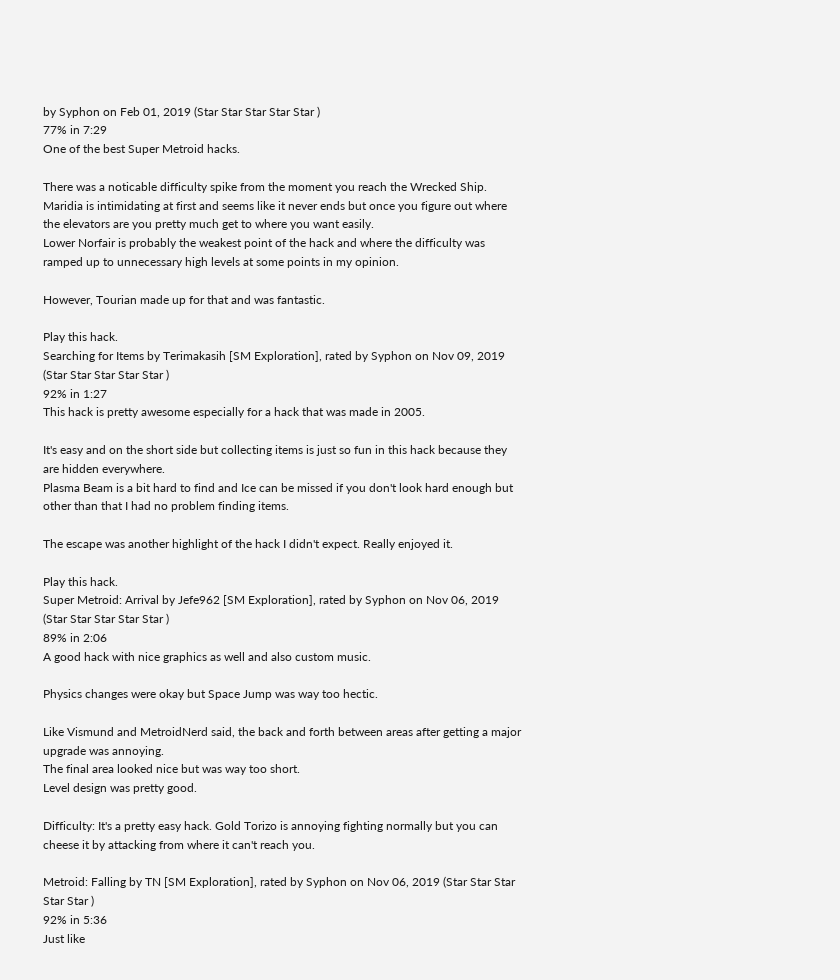by Syphon on Feb 01, 2019 (Star Star Star Star Star )
77% in 7:29
One of the best Super Metroid hacks.

There was a noticable difficulty spike from the moment you reach the Wrecked Ship.
Maridia is intimidating at first and seems like it never ends but once you figure out where the elevators are you pretty much get to where you want easily.
Lower Norfair is probably the weakest point of the hack and where the difficulty was ramped up to unnecessary high levels at some points in my opinion.

However, Tourian made up for that and was fantastic.

Play this hack.
Searching for Items by Terimakasih [SM Exploration], rated by Syphon on Nov 09, 2019 (Star Star Star Star Star )
92% in 1:27
This hack is pretty awesome especially for a hack that was made in 2005.

It's easy and on the short side but collecting items is just so fun in this hack because they are hidden everywhere.
Plasma Beam is a bit hard to find and Ice can be missed if you don't look hard enough but other than that I had no problem finding items.

The escape was another highlight of the hack I didn't expect. Really enjoyed it.

Play this hack.
Super Metroid: Arrival by Jefe962 [SM Exploration], rated by Syphon on Nov 06, 2019 (Star Star Star Star Star )
89% in 2:06
A good hack with nice graphics as well and also custom music.

Physics changes were okay but Space Jump was way too hectic.

Like Vismund and MetroidNerd said, the back and forth between areas after getting a major upgrade was annoying.
The final area looked nice but was way too short.
Level design was pretty good.

Difficulty: It's a pretty easy hack. Gold Torizo is annoying fighting normally but you can cheese it by attacking from where it can't reach you.

Metroid: Falling by TN [SM Exploration], rated by Syphon on Nov 06, 2019 (Star Star Star Star Star )
92% in 5:36
Just like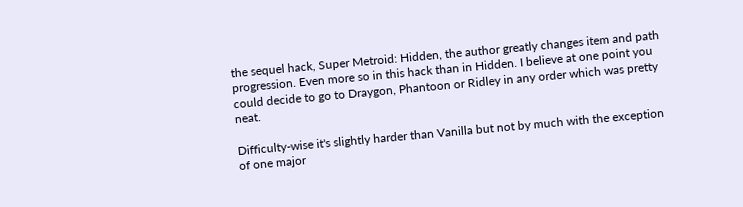the sequel hack, Super Metroid: Hidden, the author greatly changes item and path progression. Even more so in this hack than in Hidden. I believe at one point you could decide to go to Draygon, Phantoon or Ridley in any order which was pretty neat.

Difficulty-wise it's slightly harder than Vanilla but not by much with the exception of one major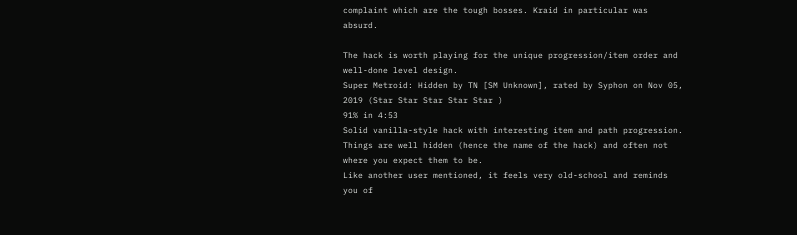complaint which are the tough bosses. Kraid in particular was absurd.

The hack is worth playing for the unique progression/item order and well-done level design.
Super Metroid: Hidden by TN [SM Unknown], rated by Syphon on Nov 05, 2019 (Star Star Star Star Star )
91% in 4:53
Solid vanilla-style hack with interesting item and path progression. Things are well hidden (hence the name of the hack) and often not where you expect them to be.
Like another user mentioned, it feels very old-school and reminds you of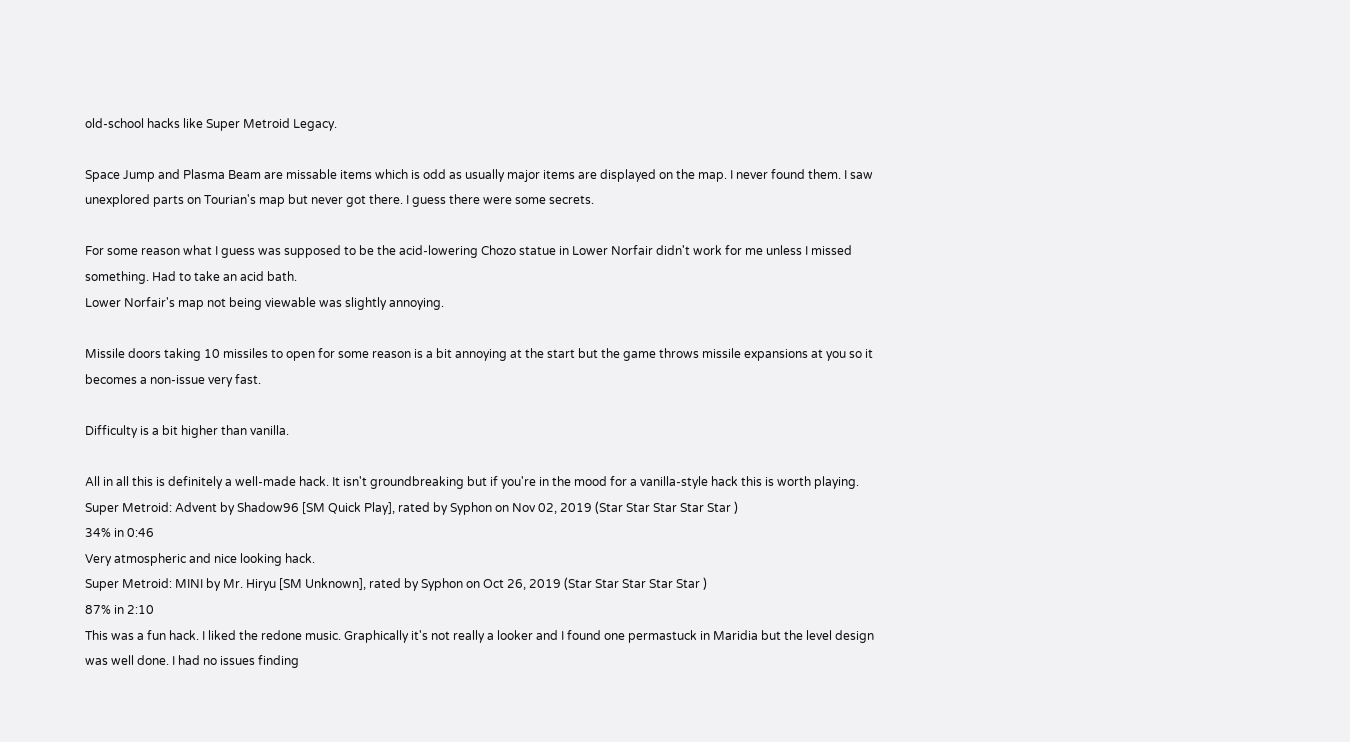old-school hacks like Super Metroid Legacy.

Space Jump and Plasma Beam are missable items which is odd as usually major items are displayed on the map. I never found them. I saw unexplored parts on Tourian's map but never got there. I guess there were some secrets.

For some reason what I guess was supposed to be the acid-lowering Chozo statue in Lower Norfair didn't work for me unless I missed something. Had to take an acid bath.
Lower Norfair's map not being viewable was slightly annoying.

Missile doors taking 10 missiles to open for some reason is a bit annoying at the start but the game throws missile expansions at you so it becomes a non-issue very fast.

Difficulty is a bit higher than vanilla.

All in all this is definitely a well-made hack. It isn't groundbreaking but if you're in the mood for a vanilla-style hack this is worth playing.
Super Metroid: Advent by Shadow96 [SM Quick Play], rated by Syphon on Nov 02, 2019 (Star Star Star Star Star )
34% in 0:46
Very atmospheric and nice looking hack.
Super Metroid: MINI by Mr. Hiryu [SM Unknown], rated by Syphon on Oct 26, 2019 (Star Star Star Star Star )
87% in 2:10
This was a fun hack. I liked the redone music. Graphically it's not really a looker and I found one permastuck in Maridia but the level design was well done. I had no issues finding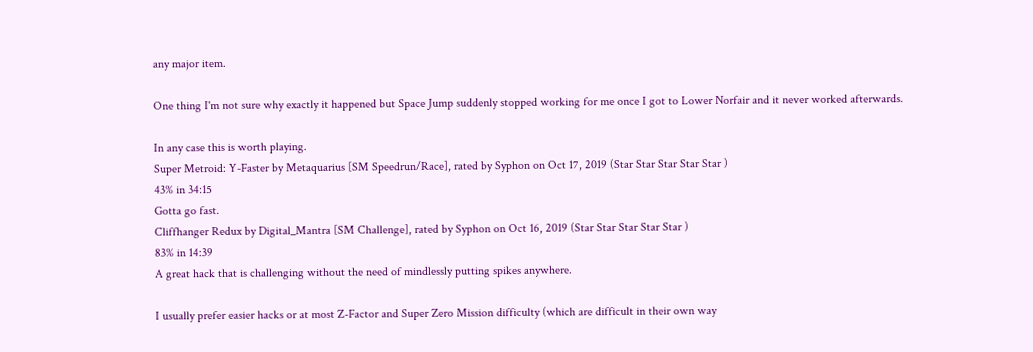any major item.

One thing I'm not sure why exactly it happened but Space Jump suddenly stopped working for me once I got to Lower Norfair and it never worked afterwards.

In any case this is worth playing.
Super Metroid: Y-Faster by Metaquarius [SM Speedrun/Race], rated by Syphon on Oct 17, 2019 (Star Star Star Star Star )
43% in 34:15
Gotta go fast.
Cliffhanger Redux by Digital_Mantra [SM Challenge], rated by Syphon on Oct 16, 2019 (Star Star Star Star Star )
83% in 14:39
A great hack that is challenging without the need of mindlessly putting spikes anywhere.

I usually prefer easier hacks or at most Z-Factor and Super Zero Mission difficulty (which are difficult in their own way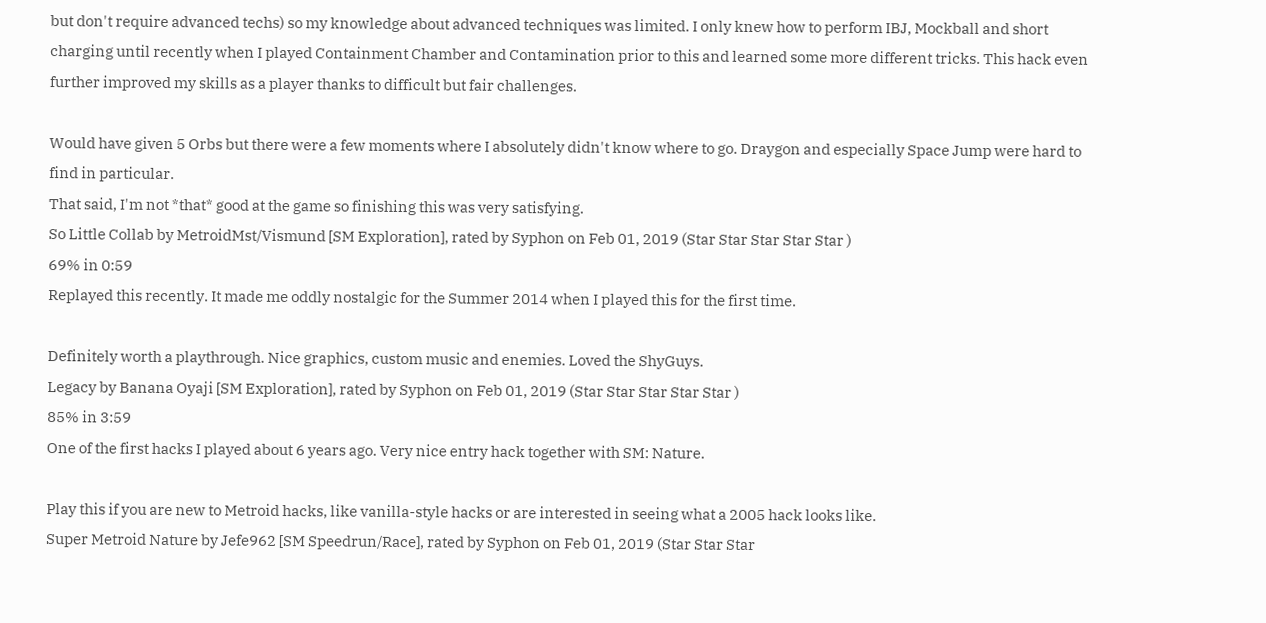but don't require advanced techs) so my knowledge about advanced techniques was limited. I only knew how to perform IBJ, Mockball and short charging until recently when I played Containment Chamber and Contamination prior to this and learned some more different tricks. This hack even further improved my skills as a player thanks to difficult but fair challenges.

Would have given 5 Orbs but there were a few moments where I absolutely didn't know where to go. Draygon and especially Space Jump were hard to find in particular.
That said, I'm not *that* good at the game so finishing this was very satisfying.
So Little Collab by MetroidMst/Vismund [SM Exploration], rated by Syphon on Feb 01, 2019 (Star Star Star Star Star )
69% in 0:59
Replayed this recently. It made me oddly nostalgic for the Summer 2014 when I played this for the first time.

Definitely worth a playthrough. Nice graphics, custom music and enemies. Loved the ShyGuys.
Legacy by Banana Oyaji [SM Exploration], rated by Syphon on Feb 01, 2019 (Star Star Star Star Star )
85% in 3:59
One of the first hacks I played about 6 years ago. Very nice entry hack together with SM: Nature.

Play this if you are new to Metroid hacks, like vanilla-style hacks or are interested in seeing what a 2005 hack looks like.
Super Metroid Nature by Jefe962 [SM Speedrun/Race], rated by Syphon on Feb 01, 2019 (Star Star Star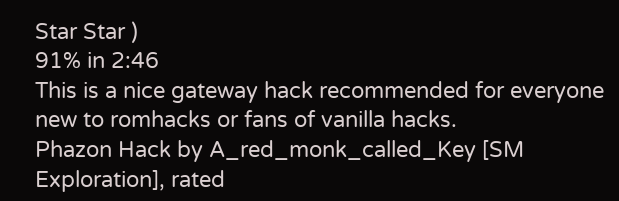Star Star )
91% in 2:46
This is a nice gateway hack recommended for everyone new to romhacks or fans of vanilla hacks.
Phazon Hack by A_red_monk_called_Key [SM Exploration], rated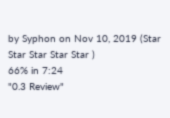by Syphon on Nov 10, 2019 (Star Star Star Star Star )
66% in 7:24
"0.3 Review"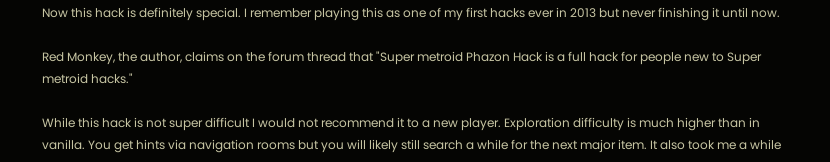Now this hack is definitely special. I remember playing this as one of my first hacks ever in 2013 but never finishing it until now.

Red Monkey, the author, claims on the forum thread that "Super metroid Phazon Hack is a full hack for people new to Super metroid hacks."

While this hack is not super difficult I would not recommend it to a new player. Exploration difficulty is much higher than in vanilla. You get hints via navigation rooms but you will likely still search a while for the next major item. It also took me a while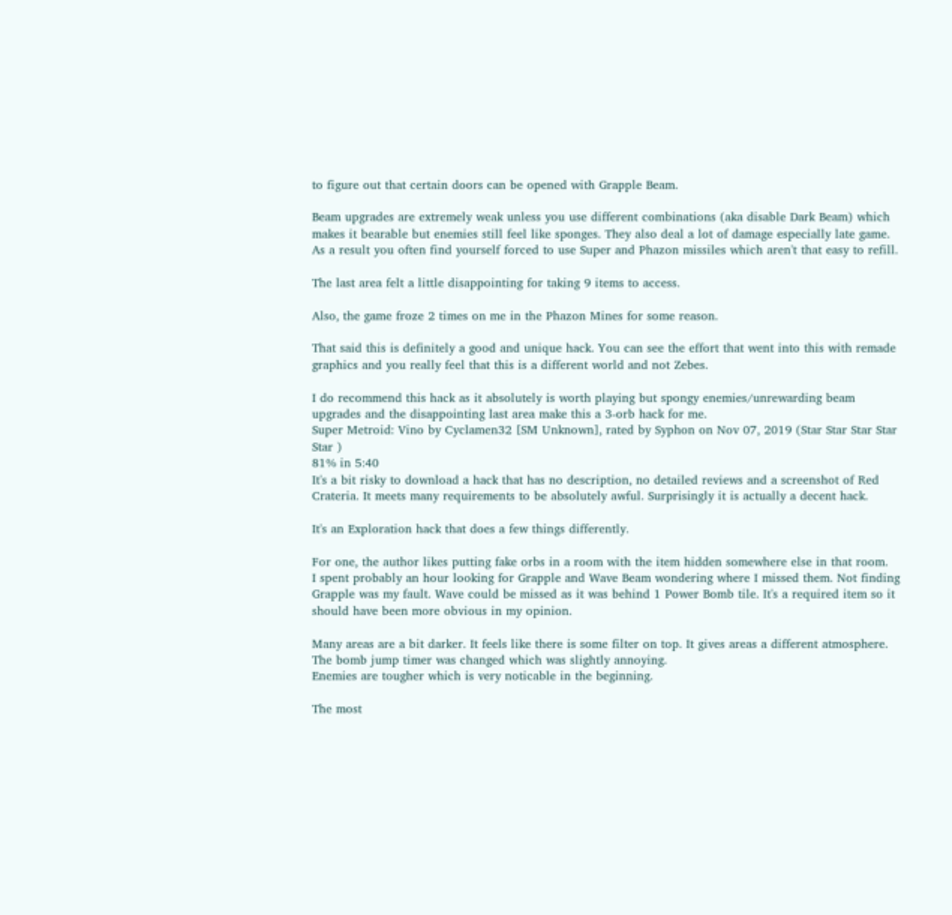to figure out that certain doors can be opened with Grapple Beam.

Beam upgrades are extremely weak unless you use different combinations (aka disable Dark Beam) which makes it bearable but enemies still feel like sponges. They also deal a lot of damage especially late game. As a result you often find yourself forced to use Super and Phazon missiles which aren't that easy to refill.

The last area felt a little disappointing for taking 9 items to access.

Also, the game froze 2 times on me in the Phazon Mines for some reason.

That said this is definitely a good and unique hack. You can see the effort that went into this with remade graphics and you really feel that this is a different world and not Zebes.

I do recommend this hack as it absolutely is worth playing but spongy enemies/unrewarding beam upgrades and the disappointing last area make this a 3-orb hack for me.
Super Metroid: Vino by Cyclamen32 [SM Unknown], rated by Syphon on Nov 07, 2019 (Star Star Star Star Star )
81% in 5:40
It's a bit risky to download a hack that has no description, no detailed reviews and a screenshot of Red Crateria. It meets many requirements to be absolutely awful. Surprisingly it is actually a decent hack.

It's an Exploration hack that does a few things differently.

For one, the author likes putting fake orbs in a room with the item hidden somewhere else in that room.
I spent probably an hour looking for Grapple and Wave Beam wondering where I missed them. Not finding Grapple was my fault. Wave could be missed as it was behind 1 Power Bomb tile. It's a required item so it should have been more obvious in my opinion.

Many areas are a bit darker. It feels like there is some filter on top. It gives areas a different atmosphere.
The bomb jump timer was changed which was slightly annoying.
Enemies are tougher which is very noticable in the beginning.

The most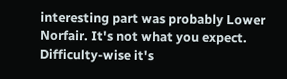interesting part was probably Lower Norfair. It's not what you expect.
Difficulty-wise it's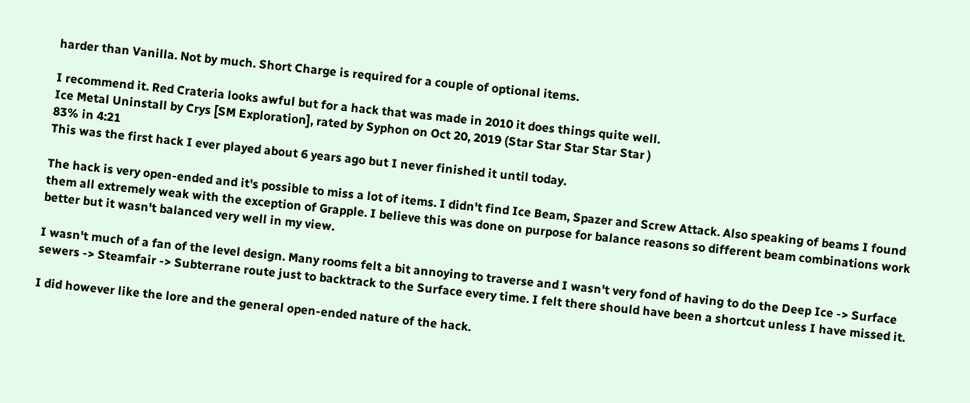harder than Vanilla. Not by much. Short Charge is required for a couple of optional items.

I recommend it. Red Crateria looks awful but for a hack that was made in 2010 it does things quite well.
Ice Metal Uninstall by Crys [SM Exploration], rated by Syphon on Oct 20, 2019 (Star Star Star Star Star )
83% in 4:21
This was the first hack I ever played about 6 years ago but I never finished it until today.

The hack is very open-ended and it's possible to miss a lot of items. I didn't find Ice Beam, Spazer and Screw Attack. Also speaking of beams I found them all extremely weak with the exception of Grapple. I believe this was done on purpose for balance reasons so different beam combinations work better but it wasn't balanced very well in my view.

I wasn't much of a fan of the level design. Many rooms felt a bit annoying to traverse and I wasn't very fond of having to do the Deep Ice -> Surface sewers -> Steamfair -> Subterrane route just to backtrack to the Surface every time. I felt there should have been a shortcut unless I have missed it.

I did however like the lore and the general open-ended nature of the hack.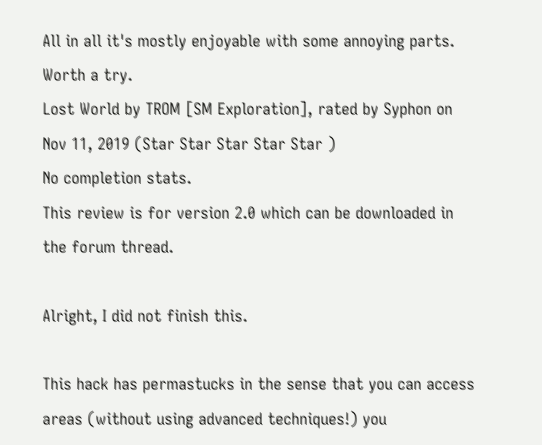All in all it's mostly enjoyable with some annoying parts. Worth a try.
Lost World by TROM [SM Exploration], rated by Syphon on Nov 11, 2019 (Star Star Star Star Star )
No completion stats.
This review is for version 2.0 which can be downloaded in the forum thread.

Alright, I did not finish this.

This hack has permastucks in the sense that you can access areas (without using advanced techniques!) you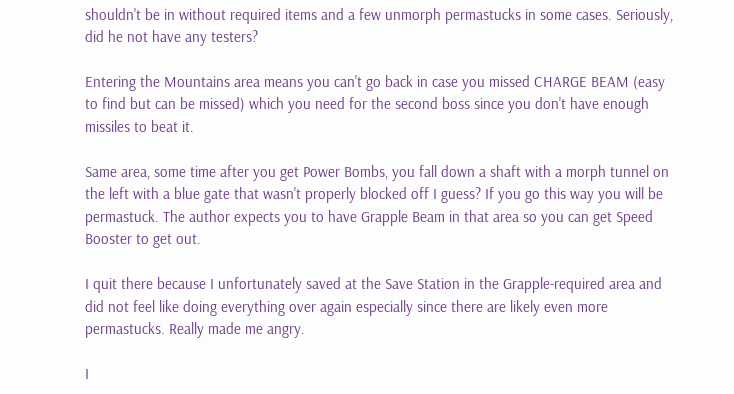shouldn't be in without required items and a few unmorph permastucks in some cases. Seriously, did he not have any testers?

Entering the Mountains area means you can't go back in case you missed CHARGE BEAM (easy to find but can be missed) which you need for the second boss since you don't have enough missiles to beat it.

Same area, some time after you get Power Bombs, you fall down a shaft with a morph tunnel on the left with a blue gate that wasn't properly blocked off I guess? If you go this way you will be permastuck. The author expects you to have Grapple Beam in that area so you can get Speed Booster to get out.

I quit there because I unfortunately saved at the Save Station in the Grapple-required area and did not feel like doing everything over again especially since there are likely even more permastucks. Really made me angry.

I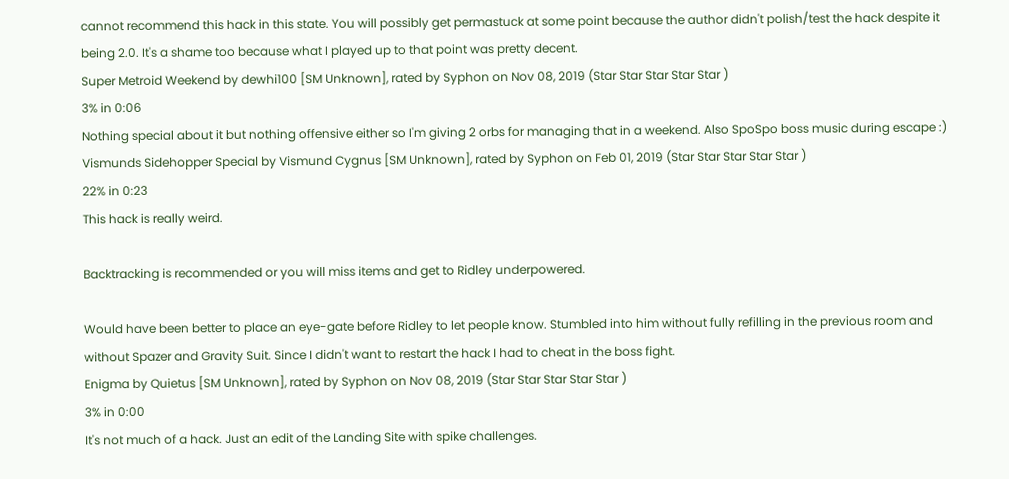cannot recommend this hack in this state. You will possibly get permastuck at some point because the author didn't polish/test the hack despite it being 2.0. It's a shame too because what I played up to that point was pretty decent.
Super Metroid Weekend by dewhi100 [SM Unknown], rated by Syphon on Nov 08, 2019 (Star Star Star Star Star )
3% in 0:06
Nothing special about it but nothing offensive either so I'm giving 2 orbs for managing that in a weekend. Also SpoSpo boss music during escape :)
Vismunds Sidehopper Special by Vismund Cygnus [SM Unknown], rated by Syphon on Feb 01, 2019 (Star Star Star Star Star )
22% in 0:23
This hack is really weird.

Backtracking is recommended or you will miss items and get to Ridley underpowered.

Would have been better to place an eye-gate before Ridley to let people know. Stumbled into him without fully refilling in the previous room and without Spazer and Gravity Suit. Since I didn't want to restart the hack I had to cheat in the boss fight.
Enigma by Quietus [SM Unknown], rated by Syphon on Nov 08, 2019 (Star Star Star Star Star )
3% in 0:00
It's not much of a hack. Just an edit of the Landing Site with spike challenges.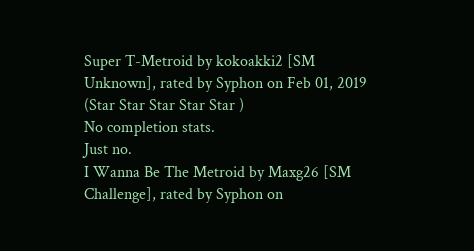Super T-Metroid by kokoakki2 [SM Unknown], rated by Syphon on Feb 01, 2019 (Star Star Star Star Star )
No completion stats.
Just no.
I Wanna Be The Metroid by Maxg26 [SM Challenge], rated by Syphon on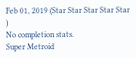Feb 01, 2019 (Star Star Star Star Star )
No completion stats.
Super Metroid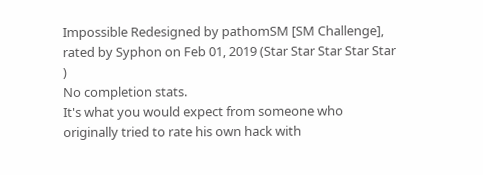Impossible Redesigned by pathomSM [SM Challenge], rated by Syphon on Feb 01, 2019 (Star Star Star Star Star )
No completion stats.
It's what you would expect from someone who originally tried to rate his own hack with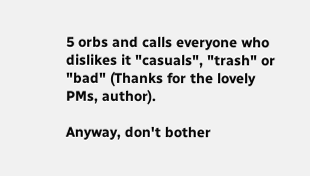5 orbs and calls everyone who dislikes it "casuals", "trash" or "bad" (Thanks for the lovely PMs, author).

Anyway, don't bother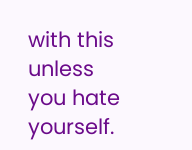with this unless you hate yourself.